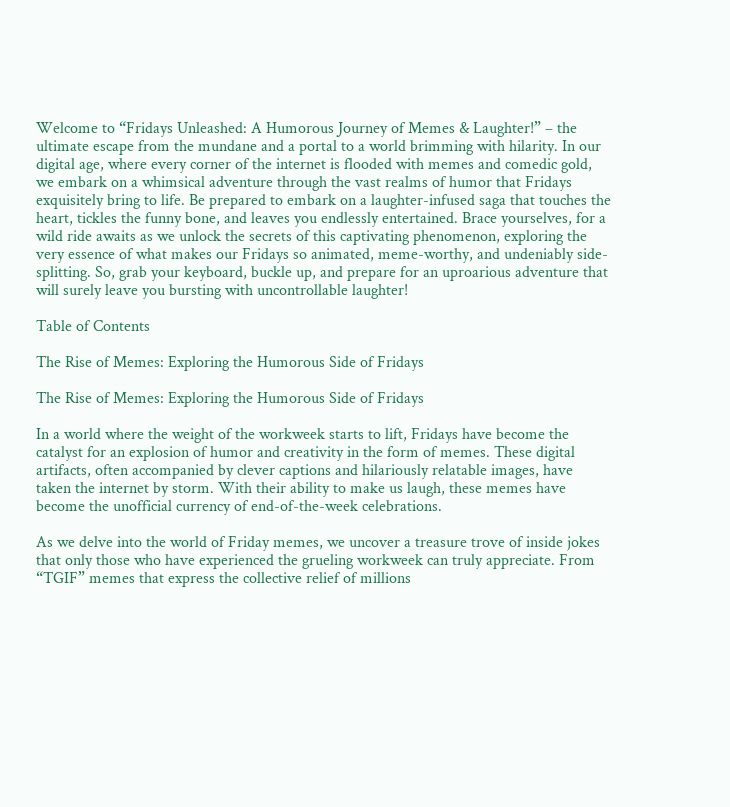Welcome to “Fridays Unleashed: A Humorous Journey of Memes & Laughter!” – the ultimate escape from the mundane and a portal to a world brimming with hilarity. In our digital age, where every corner of the internet is flooded with memes and comedic gold, we embark on a whimsical adventure through the vast realms of humor that Fridays exquisitely bring to life. Be prepared to embark on a laughter-infused saga that touches the heart, tickles the funny bone, and leaves you endlessly entertained. Brace yourselves, for a wild ride awaits as we unlock the secrets of this captivating phenomenon, exploring the very essence of what makes our Fridays so animated, meme-worthy, and undeniably side-splitting. So, grab your keyboard, buckle up, and prepare for an uproarious adventure that will surely leave you bursting with uncontrollable laughter!

Table of Contents

The Rise of Memes: Exploring the Humorous Side of Fridays

The Rise of Memes: Exploring the Humorous Side of Fridays

In a world where the weight of the workweek starts to lift, Fridays have become the catalyst for an explosion of humor and creativity in the form of memes. These digital artifacts, often accompanied by clever captions and hilariously relatable images, have taken the internet by storm. With their ability to make us laugh, these memes have become the unofficial currency of end-of-the-week celebrations.

As we delve into the world of Friday memes, we uncover a treasure trove of inside jokes that only those who have experienced the grueling workweek can truly appreciate. From “TGIF” memes that express the collective relief of millions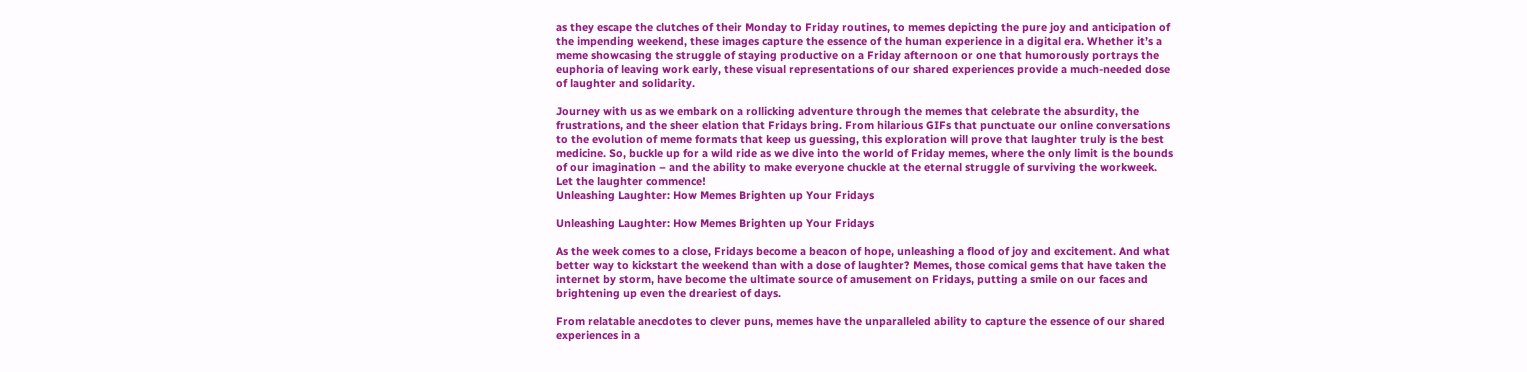as they escape the clutches of their Monday to Friday routines, to memes depicting the pure joy and anticipation of the impending weekend, these images capture the essence of the human experience in a digital era. Whether it’s a meme showcasing the struggle of staying productive on a Friday afternoon or one that humorously portrays the euphoria of leaving work early, these visual representations of our shared experiences provide a much-needed dose of laughter and solidarity.

Journey with us as we embark on a rollicking adventure through the memes that celebrate the absurdity, the frustrations, and the sheer elation that Fridays bring. From hilarious GIFs that punctuate our online conversations to the evolution of meme formats that keep us guessing, this exploration will prove that laughter truly is the best medicine. So, buckle up for a wild ride as we dive into the world of Friday memes, where the only limit is the bounds of our imagination – and the ability to make everyone chuckle at the eternal struggle of surviving the workweek. Let the laughter commence!
Unleashing Laughter: How Memes Brighten up Your Fridays

Unleashing Laughter: How Memes Brighten up Your Fridays

As the week comes to a close, Fridays become a beacon of hope, unleashing a flood of joy and excitement. And what better way to kickstart the weekend than with a dose of laughter? Memes, those comical gems that have taken the internet by storm, have become the ultimate source of amusement on Fridays, putting a smile on our faces and brightening up even the dreariest of days.

From relatable anecdotes to clever puns, memes have the unparalleled ability to capture the essence of our shared experiences in a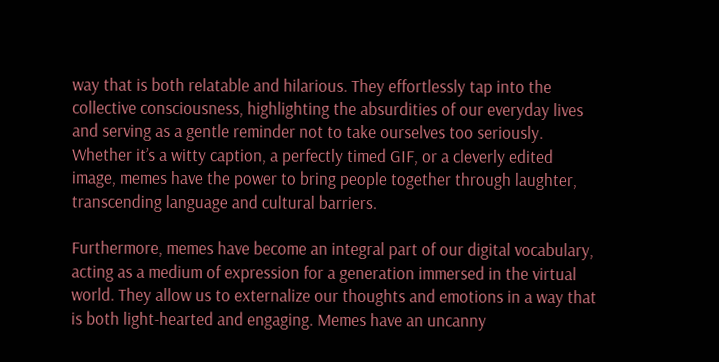way that is both relatable and hilarious. They effortlessly tap into the collective consciousness, highlighting the absurdities of our everyday lives and serving as a gentle reminder not to take ourselves too seriously. Whether it’s a witty caption, a perfectly timed GIF, or a cleverly edited image, memes have the power to bring people together through laughter, transcending language and cultural barriers.

Furthermore, memes have become an integral part of our digital vocabulary, acting as a medium of expression for a generation immersed in the virtual world. They allow us to externalize our thoughts and emotions in a way that is both light-hearted and engaging. Memes have an uncanny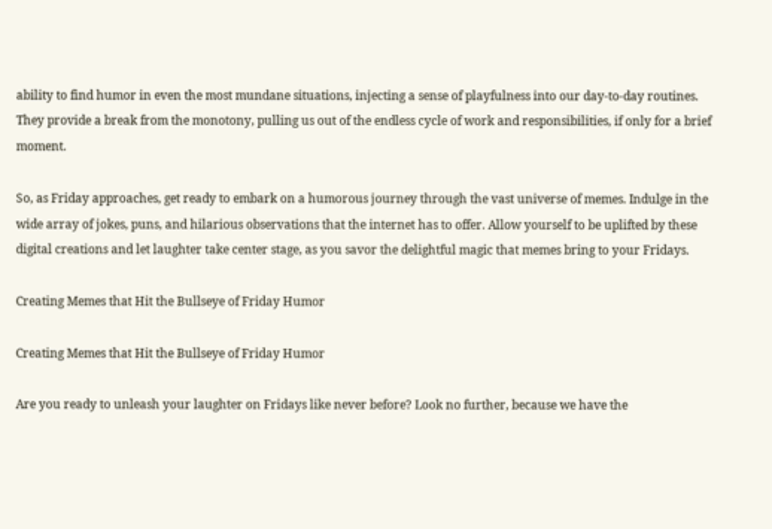ability to find humor in even the most mundane situations, injecting a sense of playfulness into our day-to-day routines. They provide a break from the monotony, pulling us out of the endless cycle of work and responsibilities, if only for a brief moment.

So, as Friday approaches, get ready to embark on a humorous journey through the vast universe of memes. Indulge in the wide array of jokes, puns, and hilarious observations that the internet has to offer. Allow yourself to be uplifted by these digital creations and let laughter take center stage, as you savor the delightful magic that memes bring to your Fridays.

Creating Memes that Hit the Bullseye of Friday Humor

Creating Memes that Hit the Bullseye of Friday Humor

Are you ready to unleash your laughter on Fridays like never before? Look no further, because we have the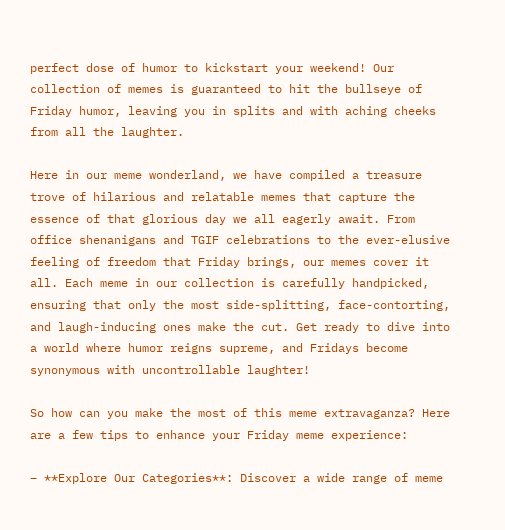perfect dose of humor to kickstart your weekend! Our collection of memes is guaranteed to hit the bullseye of Friday humor, leaving you in splits and with aching cheeks from all the laughter.

Here in our meme wonderland, we have compiled a treasure trove of hilarious and relatable memes that capture the essence of that glorious day we all eagerly await. From office shenanigans and TGIF celebrations to the ever-elusive feeling of freedom that Friday brings, our memes cover it all. Each meme in our collection is carefully handpicked, ensuring that only the most side-splitting, face-contorting, and laugh-inducing ones make the cut. Get ready to dive into a world where humor reigns supreme, and Fridays become synonymous with uncontrollable laughter!

So how can you make the most of this meme extravaganza? Here are a few tips to enhance your Friday meme experience:

– **Explore Our Categories**: Discover a wide range of meme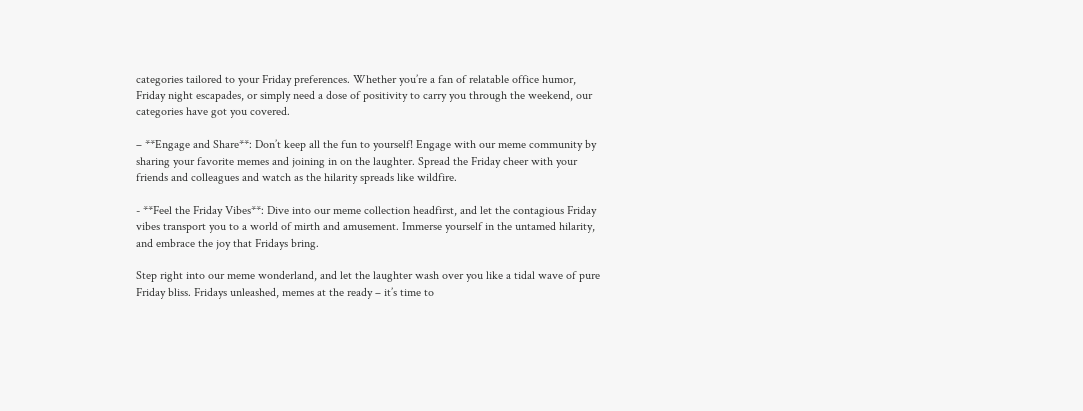categories tailored to your Friday preferences. Whether you’re a fan of relatable office humor, Friday night escapades, or simply need a dose of positivity to carry you through the weekend, our categories have got you covered.

– **Engage and Share**: Don’t keep all the fun to yourself! Engage with our meme community by sharing your favorite memes and joining in on the laughter. Spread the Friday cheer with your friends and colleagues and watch as the hilarity spreads like wildfire.

- **Feel the Friday Vibes**: Dive into our meme collection headfirst, and let the contagious Friday vibes transport you to a world of mirth and amusement. Immerse yourself in the untamed hilarity, and embrace the joy that Fridays bring.

Step right into our meme wonderland, and let the laughter wash over you like a tidal wave of pure Friday bliss. Fridays unleashed, memes at the ready – it’s time to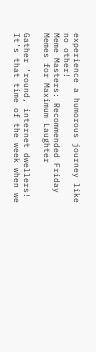experience a humorous journey like no other!
Meme Masters: Recommended Friday Memes for Maximum Laughter

Gather ’round, internet dwellers! It’s that time of the week when we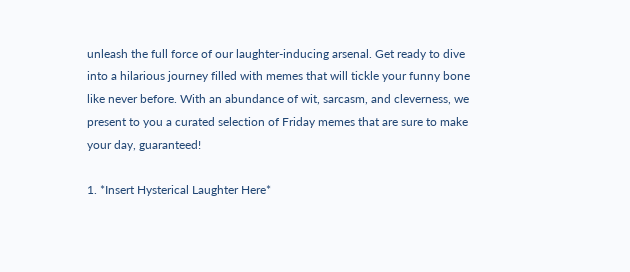unleash the full force of our laughter-inducing arsenal. Get ready to dive into a hilarious journey filled with memes that will tickle your funny bone like never before. With an abundance of wit, sarcasm, and cleverness, we present to you a curated selection of Friday memes that are sure to make your day, guaranteed!

1. *Insert Hysterical Laughter Here*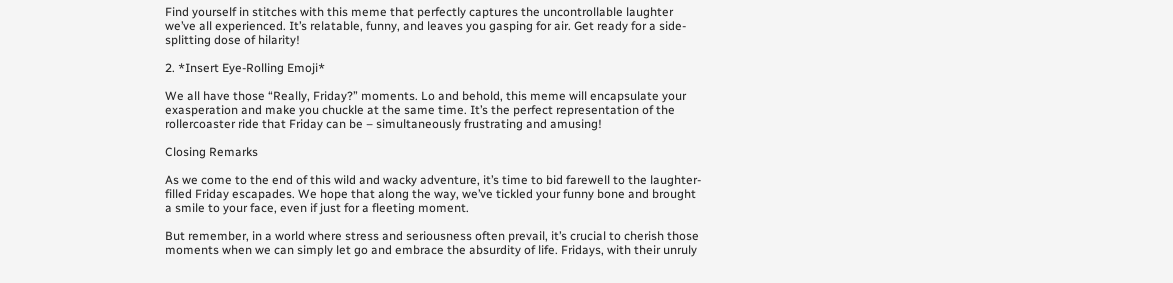Find yourself in stitches with this meme that perfectly captures the uncontrollable laughter we’ve all experienced. It’s relatable, funny, and leaves you gasping for air. Get ready for a side-splitting dose of hilarity!

2. *Insert Eye-Rolling Emoji*

We all have those “Really, Friday?” moments. Lo and behold, this meme will encapsulate your exasperation and make you chuckle at the same time. It’s the perfect representation of the rollercoaster ride that Friday can be – simultaneously frustrating and amusing!

Closing Remarks

As we come to the end of this wild and wacky adventure, it’s time to bid farewell to the laughter-filled Friday escapades. We hope that along the way, we’ve tickled your funny bone and brought a smile to your face, even if just for a fleeting moment.

But remember, in a world where stress and seriousness often prevail, it’s crucial to cherish those moments when we can simply let go and embrace the absurdity of life. Fridays, with their unruly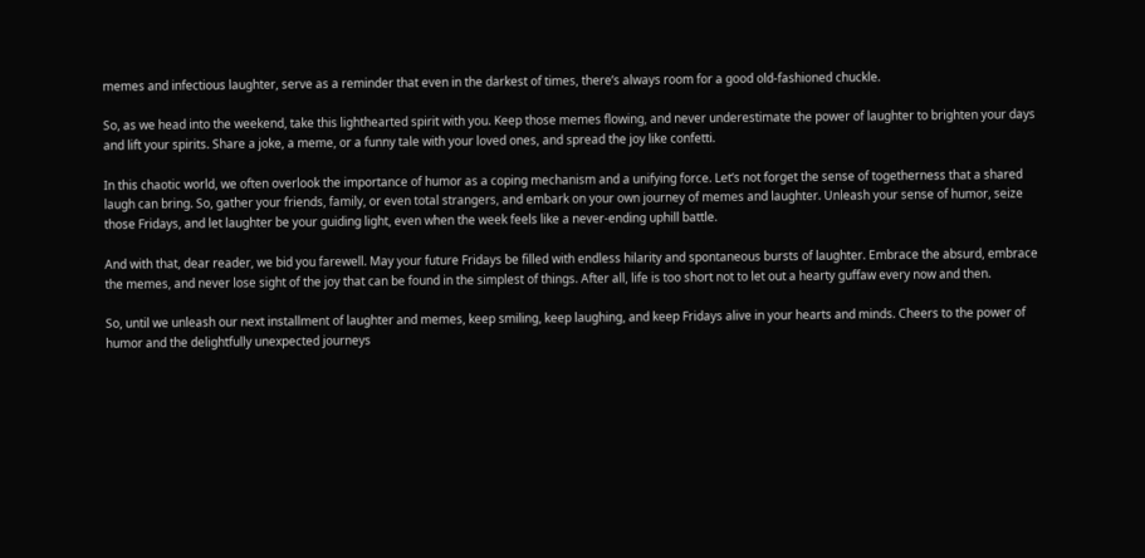memes and infectious laughter, serve as a reminder that even in the darkest of times, there’s always room for a good old-fashioned chuckle.

So, as we head into the weekend, take this lighthearted spirit with you. Keep those memes flowing, and never underestimate the power of laughter to brighten your days and lift your spirits. Share a joke, a meme, or a funny tale with your loved ones, and spread the joy like confetti.

In this chaotic world, we often overlook the importance of humor as a coping mechanism and a unifying force. Let’s not forget the sense of togetherness that a shared laugh can bring. So, gather your friends, family, or even total strangers, and embark on your own journey of memes and laughter. Unleash your sense of humor, seize those Fridays, and let laughter be your guiding light, even when the week feels like a never-ending uphill battle.

And with that, dear reader, we bid you farewell. May your future Fridays be filled with endless hilarity and spontaneous bursts of laughter. Embrace the absurd, embrace the memes, and never lose sight of the joy that can be found in the simplest of things. After all, life is too short not to let out a hearty guffaw every now and then.

So, until we unleash our next installment of laughter and memes, keep smiling, keep laughing, and keep Fridays alive in your hearts and minds. Cheers to the power of humor and the delightfully unexpected journeys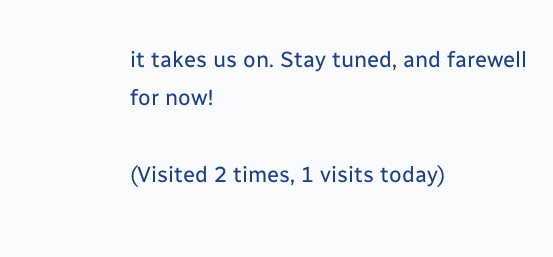it takes us on. Stay tuned, and farewell for now!

(Visited 2 times, 1 visits today)